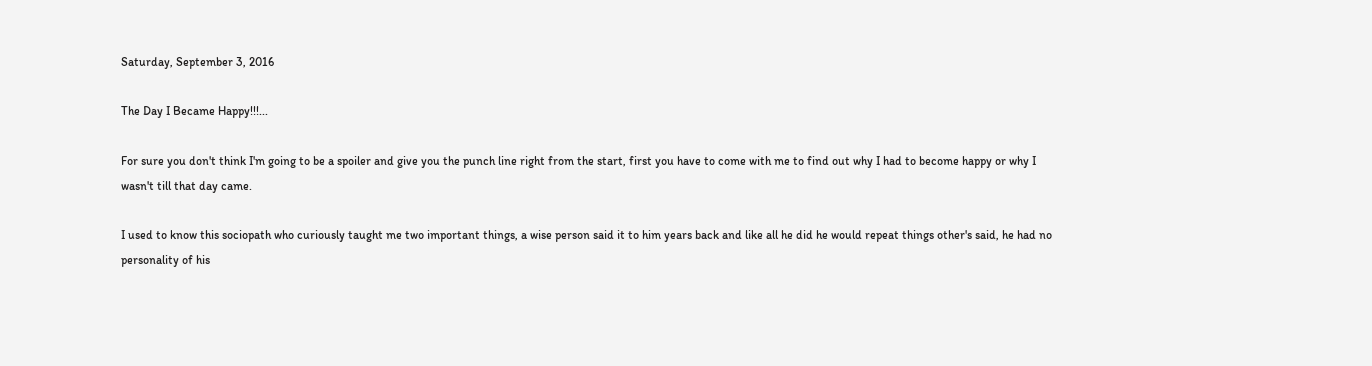Saturday, September 3, 2016

The Day I Became Happy!!!...

For sure you don't think I'm going to be a spoiler and give you the punch line right from the start, first you have to come with me to find out why I had to become happy or why I wasn't till that day came.

I used to know this sociopath who curiously taught me two important things, a wise person said it to him years back and like all he did he would repeat things other's said, he had no personality of his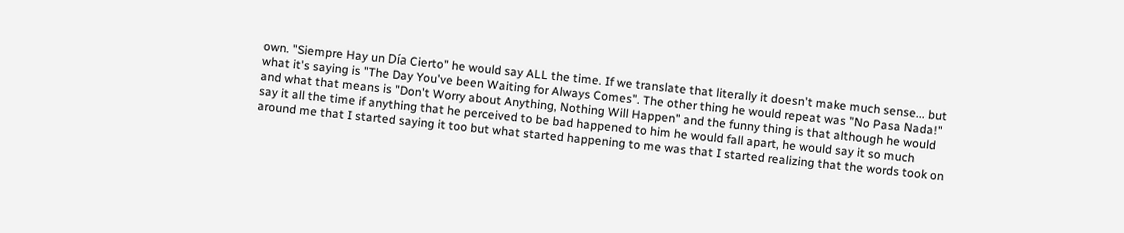own. "Siempre Hay un Día Cierto" he would say ALL the time. If we translate that literally it doesn't make much sense... but what it's saying is "The Day You've been Waiting for Always Comes". The other thing he would repeat was "No Pasa Nada!" and what that means is "Don't Worry about Anything, Nothing Will Happen" and the funny thing is that although he would say it all the time if anything that he perceived to be bad happened to him he would fall apart, he would say it so much around me that I started saying it too but what started happening to me was that I started realizing that the words took on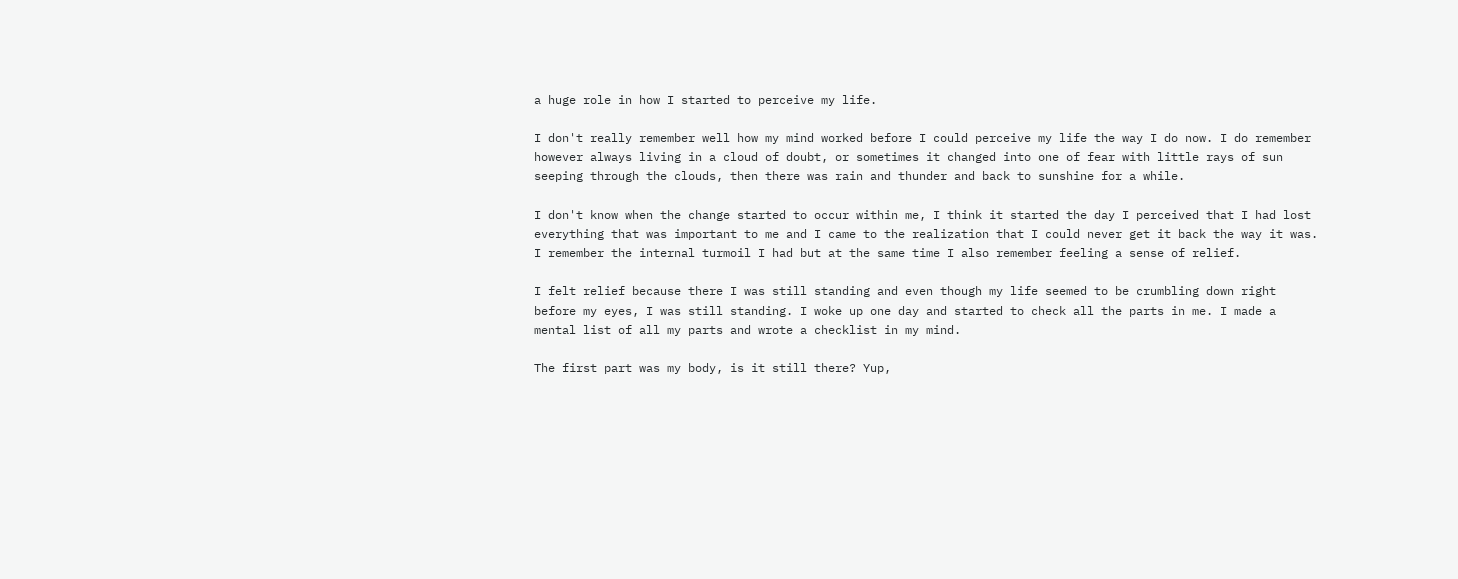a huge role in how I started to perceive my life.

I don't really remember well how my mind worked before I could perceive my life the way I do now. I do remember however always living in a cloud of doubt, or sometimes it changed into one of fear with little rays of sun seeping through the clouds, then there was rain and thunder and back to sunshine for a while.

I don't know when the change started to occur within me, I think it started the day I perceived that I had lost everything that was important to me and I came to the realization that I could never get it back the way it was. I remember the internal turmoil I had but at the same time I also remember feeling a sense of relief.

I felt relief because there I was still standing and even though my life seemed to be crumbling down right before my eyes, I was still standing. I woke up one day and started to check all the parts in me. I made a mental list of all my parts and wrote a checklist in my mind.

The first part was my body, is it still there? Yup,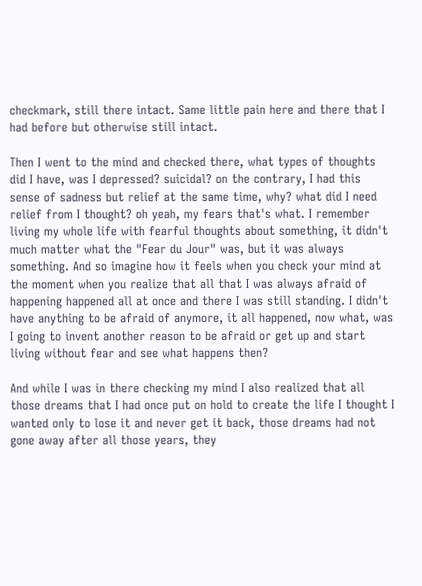checkmark, still there intact. Same little pain here and there that I had before but otherwise still intact.

Then I went to the mind and checked there, what types of thoughts did I have, was I depressed? suicidal? on the contrary, I had this sense of sadness but relief at the same time, why? what did I need relief from I thought? oh yeah, my fears that's what. I remember living my whole life with fearful thoughts about something, it didn't much matter what the "Fear du Jour" was, but it was always something. And so imagine how it feels when you check your mind at the moment when you realize that all that I was always afraid of happening happened all at once and there I was still standing. I didn't have anything to be afraid of anymore, it all happened, now what, was I going to invent another reason to be afraid or get up and start living without fear and see what happens then?

And while I was in there checking my mind I also realized that all those dreams that I had once put on hold to create the life I thought I wanted only to lose it and never get it back, those dreams had not gone away after all those years, they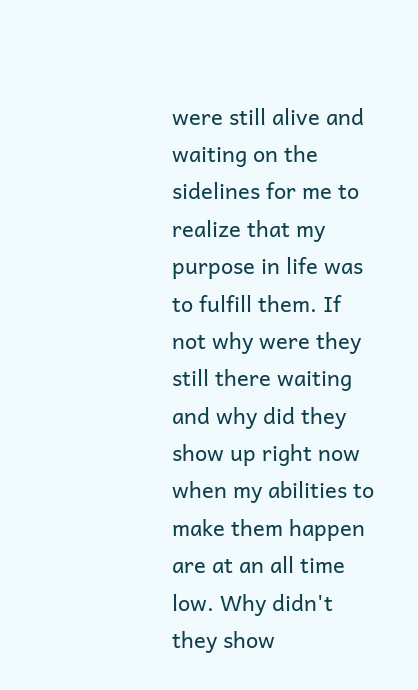were still alive and waiting on the sidelines for me to realize that my purpose in life was to fulfill them. If not why were they still there waiting and why did they show up right now when my abilities to make them happen are at an all time low. Why didn't they show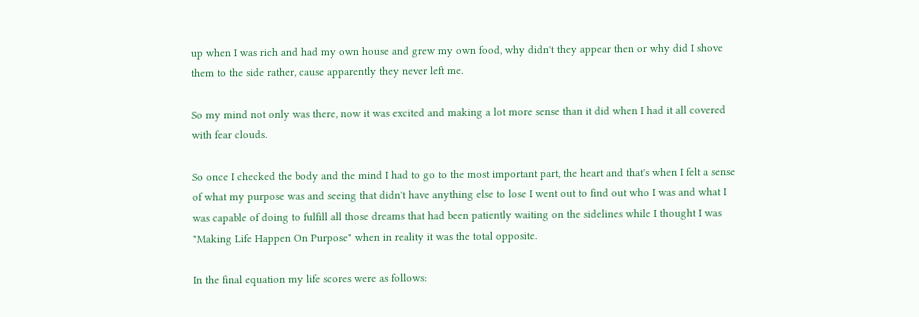up when I was rich and had my own house and grew my own food, why didn't they appear then or why did I shove them to the side rather, cause apparently they never left me.

So my mind not only was there, now it was excited and making a lot more sense than it did when I had it all covered with fear clouds.

So once I checked the body and the mind I had to go to the most important part, the heart and that's when I felt a sense of what my purpose was and seeing that didn't have anything else to lose I went out to find out who I was and what I was capable of doing to fulfill all those dreams that had been patiently waiting on the sidelines while I thought I was "Making Life Happen On Purpose" when in reality it was the total opposite.

In the final equation my life scores were as follows: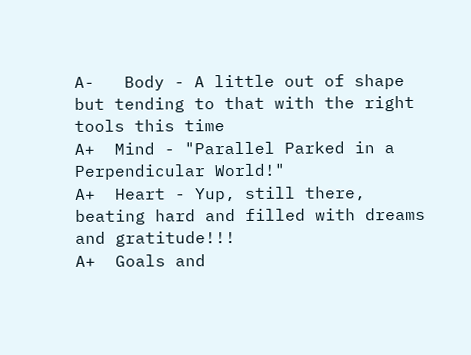A-   Body - A little out of shape but tending to that with the right tools this time
A+  Mind - "Parallel Parked in a Perpendicular World!"
A+  Heart - Yup, still there, beating hard and filled with dreams and gratitude!!!
A+  Goals and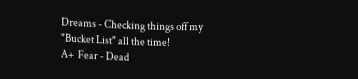Dreams - Checking things off my "Bucket List" all the time!
A+  Fear - Dead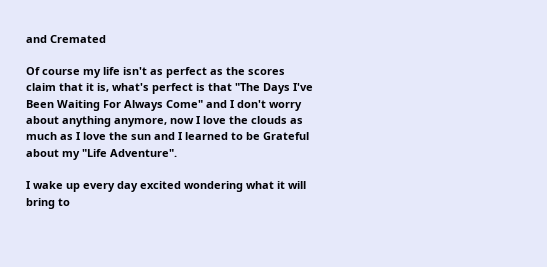and Cremated

Of course my life isn't as perfect as the scores claim that it is, what's perfect is that "The Days I've Been Waiting For Always Come" and I don't worry about anything anymore, now I love the clouds as much as I love the sun and I learned to be Grateful about my "Life Adventure".

I wake up every day excited wondering what it will bring to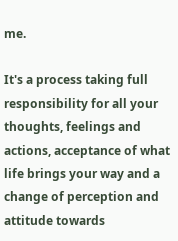me.

It's a process taking full responsibility for all your thoughts, feelings and actions, acceptance of what life brings your way and a change of perception and attitude towards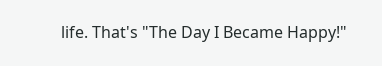life. That's "The Day I Became Happy!"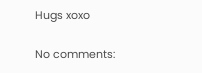Hugs xoxo

No comments: